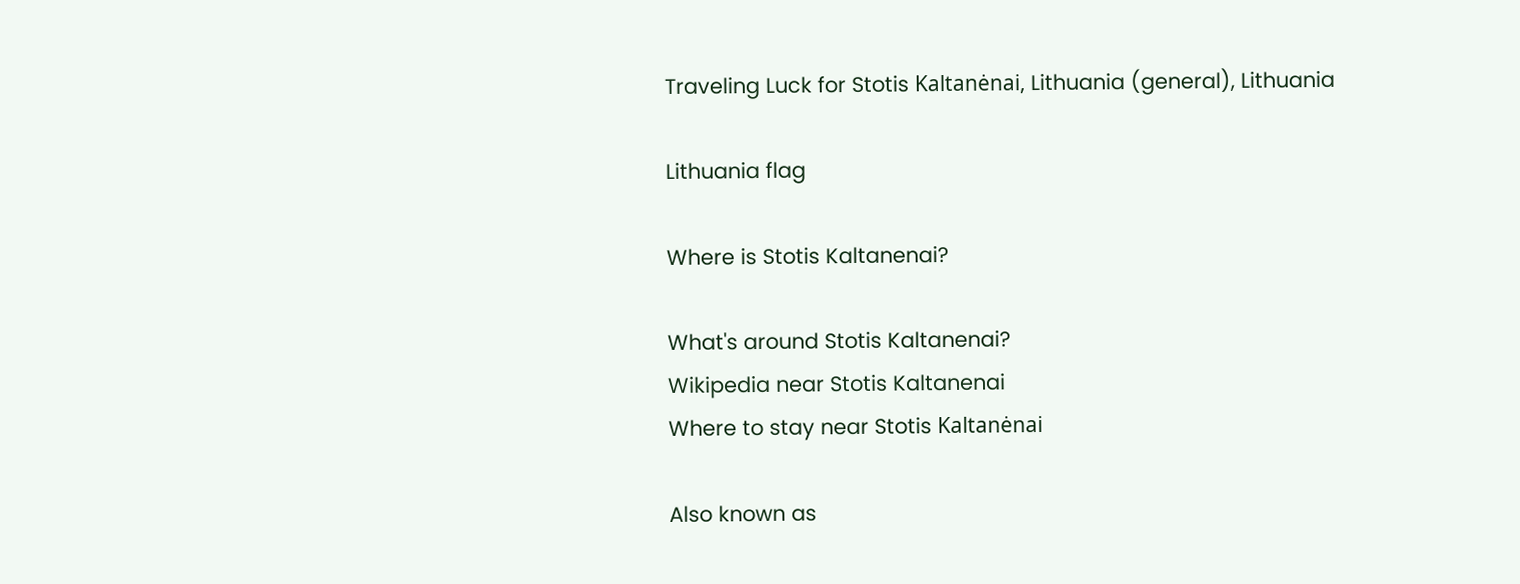Traveling Luck for Stotis Kaltanėnai, Lithuania (general), Lithuania

Lithuania flag

Where is Stotis Kaltanenai?

What's around Stotis Kaltanenai?
Wikipedia near Stotis Kaltanenai
Where to stay near Stotis Kaltanėnai

Also known as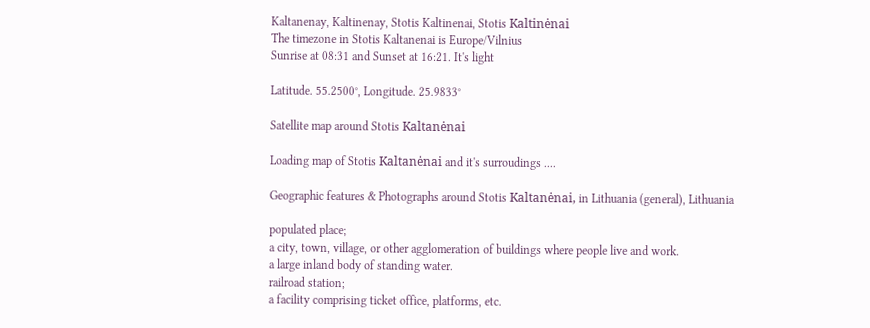Kaltanenay, Kaltinenay, Stotis Kaltinenai, Stotis Kaltinėnai
The timezone in Stotis Kaltanenai is Europe/Vilnius
Sunrise at 08:31 and Sunset at 16:21. It's light

Latitude. 55.2500°, Longitude. 25.9833°

Satellite map around Stotis Kaltanėnai

Loading map of Stotis Kaltanėnai and it's surroudings ....

Geographic features & Photographs around Stotis Kaltanėnai, in Lithuania (general), Lithuania

populated place;
a city, town, village, or other agglomeration of buildings where people live and work.
a large inland body of standing water.
railroad station;
a facility comprising ticket office, platforms, etc.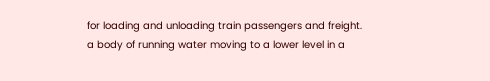for loading and unloading train passengers and freight.
a body of running water moving to a lower level in a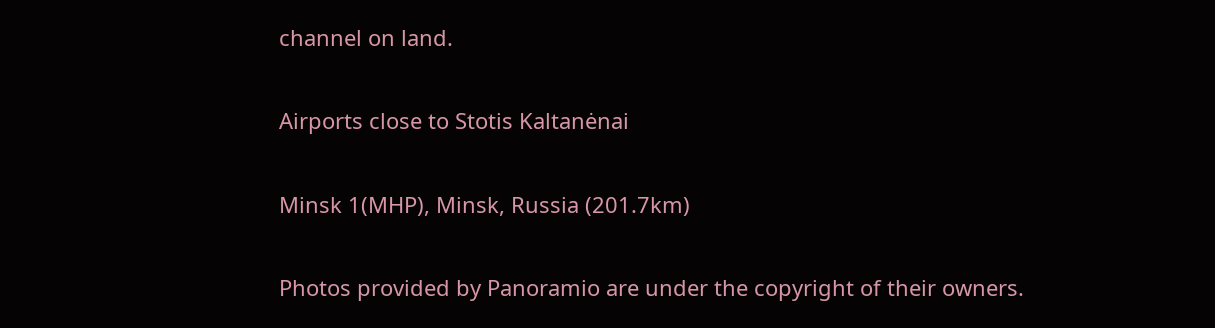channel on land.

Airports close to Stotis Kaltanėnai

Minsk 1(MHP), Minsk, Russia (201.7km)

Photos provided by Panoramio are under the copyright of their owners.